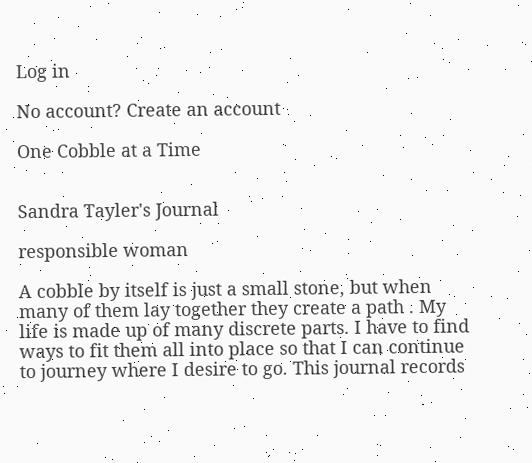Log in

No account? Create an account

One Cobble at a Time


Sandra Tayler's Journal

responsible woman

A cobble by itself is just a small stone, but when many of them lay together they create a path . My life is made up of many discrete parts. I have to find ways to fit them all into place so that I can continue to journey where I desire to go. This journal records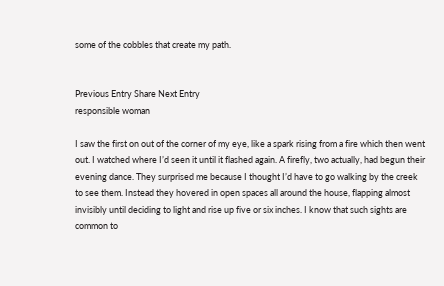some of the cobbles that create my path.


Previous Entry Share Next Entry
responsible woman

I saw the first on out of the corner of my eye, like a spark rising from a fire which then went out. I watched where I’d seen it until it flashed again. A firefly, two actually, had begun their evening dance. They surprised me because I thought I’d have to go walking by the creek to see them. Instead they hovered in open spaces all around the house, flapping almost invisibly until deciding to light and rise up five or six inches. I know that such sights are common to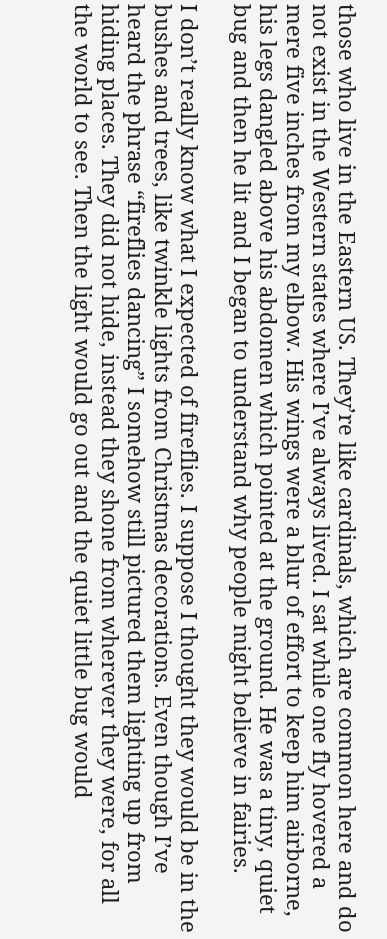those who live in the Eastern US. They’re like cardinals, which are common here and do not exist in the Western states where I’ve always lived. I sat while one fly hovered a mere five inches from my elbow. His wings were a blur of effort to keep him airborne, his legs dangled above his abdomen which pointed at the ground. He was a tiny, quiet bug and then he lit and I began to understand why people might believe in fairies.

I don’t really know what I expected of fireflies. I suppose I thought they would be in the bushes and trees, like twinkle lights from Christmas decorations. Even though I’ve heard the phrase “fireflies dancing” I somehow still pictured them lighting up from hiding places. They did not hide, instead they shone from wherever they were, for all the world to see. Then the light would go out and the quiet little bug would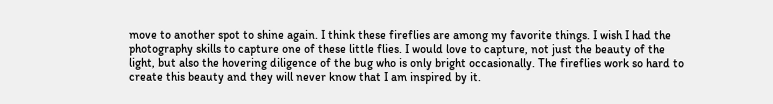move to another spot to shine again. I think these fireflies are among my favorite things. I wish I had the photography skills to capture one of these little flies. I would love to capture, not just the beauty of the light, but also the hovering diligence of the bug who is only bright occasionally. The fireflies work so hard to create this beauty and they will never know that I am inspired by it.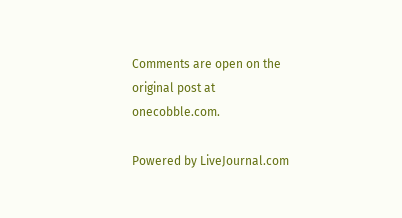Comments are open on the original post at onecobble.com.

Powered by LiveJournal.com